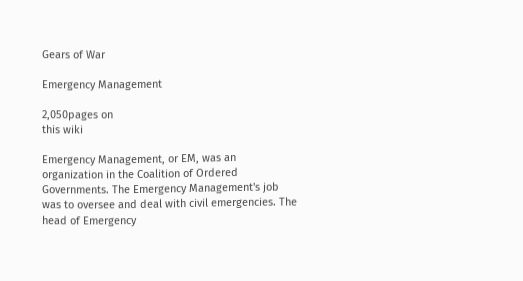Gears of War

Emergency Management

2,050pages on
this wiki

Emergency Management, or EM, was an organization in the Coalition of Ordered Governments. The Emergency Management's job was to oversee and deal with civil emergencies. The head of Emergency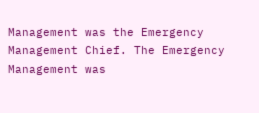Management was the Emergency Management Chief. The Emergency Management was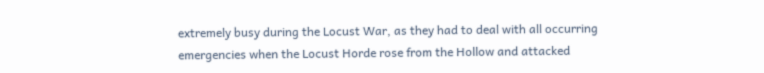extremely busy during the Locust War, as they had to deal with all occurring emergencies when the Locust Horde rose from the Hollow and attacked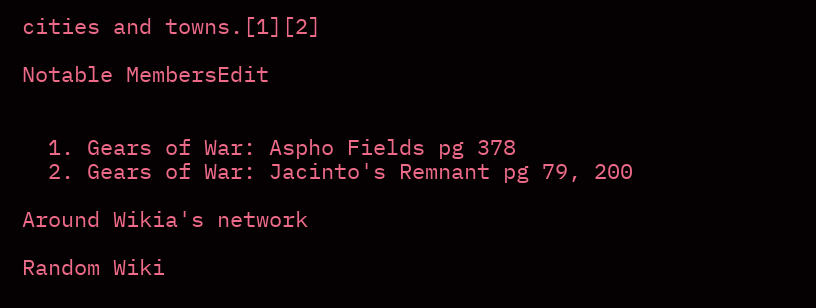cities and towns.[1][2]

Notable MembersEdit


  1. Gears of War: Aspho Fields pg 378
  2. Gears of War: Jacinto's Remnant pg 79, 200

Around Wikia's network

Random Wiki